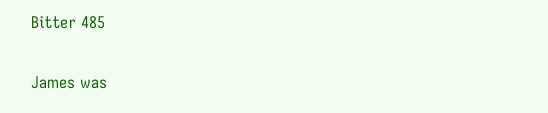Bitter 485

James was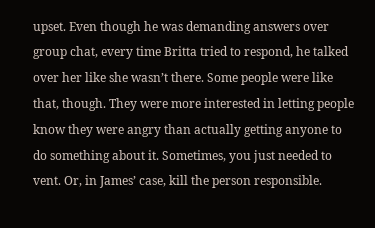upset. Even though he was demanding answers over group chat, every time Britta tried to respond, he talked over her like she wasn’t there. Some people were like that, though. They were more interested in letting people know they were angry than actually getting anyone to do something about it. Sometimes, you just needed to vent. Or, in James’ case, kill the person responsible.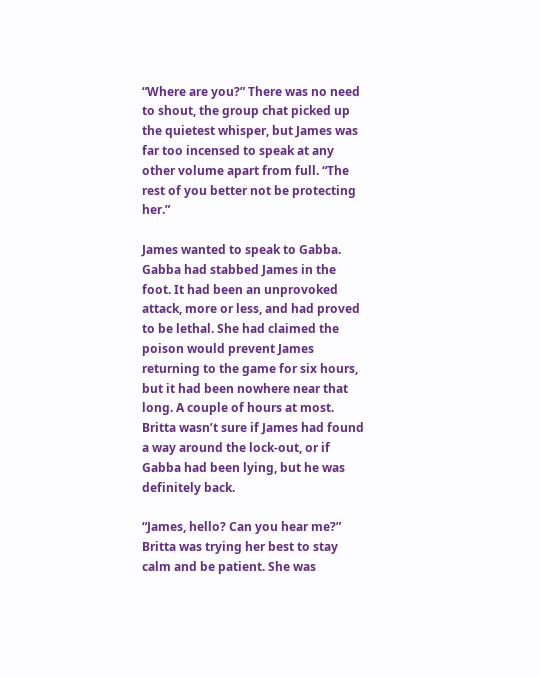“Where are you?” There was no need to shout, the group chat picked up the quietest whisper, but James was far too incensed to speak at any other volume apart from full. “The rest of you better not be protecting her.”

James wanted to speak to Gabba. Gabba had stabbed James in the foot. It had been an unprovoked attack, more or less, and had proved to be lethal. She had claimed the poison would prevent James returning to the game for six hours, but it had been nowhere near that long. A couple of hours at most. Britta wasn’t sure if James had found a way around the lock-out, or if Gabba had been lying, but he was definitely back.

“James, hello? Can you hear me?” Britta was trying her best to stay calm and be patient. She was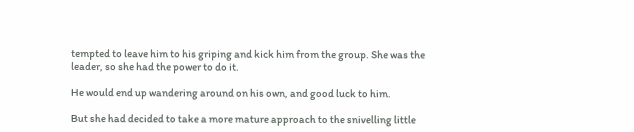tempted to leave him to his griping and kick him from the group. She was the leader, so she had the power to do it.

He would end up wandering around on his own, and good luck to him.

But she had decided to take a more mature approach to the snivelling little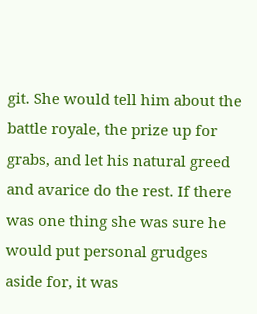git. She would tell him about the battle royale, the prize up for grabs, and let his natural greed and avarice do the rest. If there was one thing she was sure he would put personal grudges aside for, it was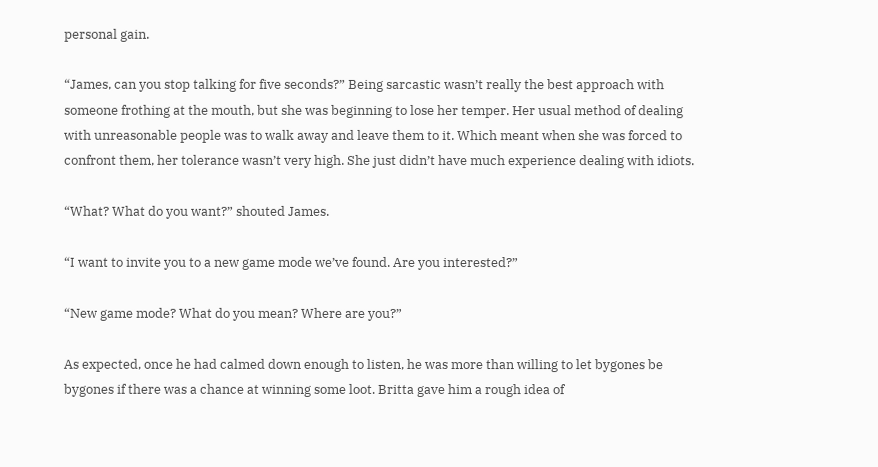personal gain.

“James, can you stop talking for five seconds?” Being sarcastic wasn’t really the best approach with someone frothing at the mouth, but she was beginning to lose her temper. Her usual method of dealing with unreasonable people was to walk away and leave them to it. Which meant when she was forced to confront them, her tolerance wasn’t very high. She just didn’t have much experience dealing with idiots.

“What? What do you want?” shouted James.

“I want to invite you to a new game mode we’ve found. Are you interested?”

“New game mode? What do you mean? Where are you?”

As expected, once he had calmed down enough to listen, he was more than willing to let bygones be bygones if there was a chance at winning some loot. Britta gave him a rough idea of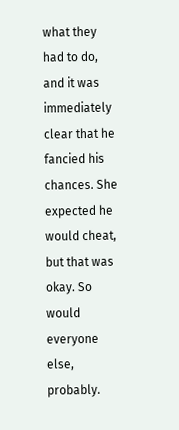what they had to do, and it was immediately clear that he fancied his chances. She expected he would cheat, but that was okay. So would everyone else, probably.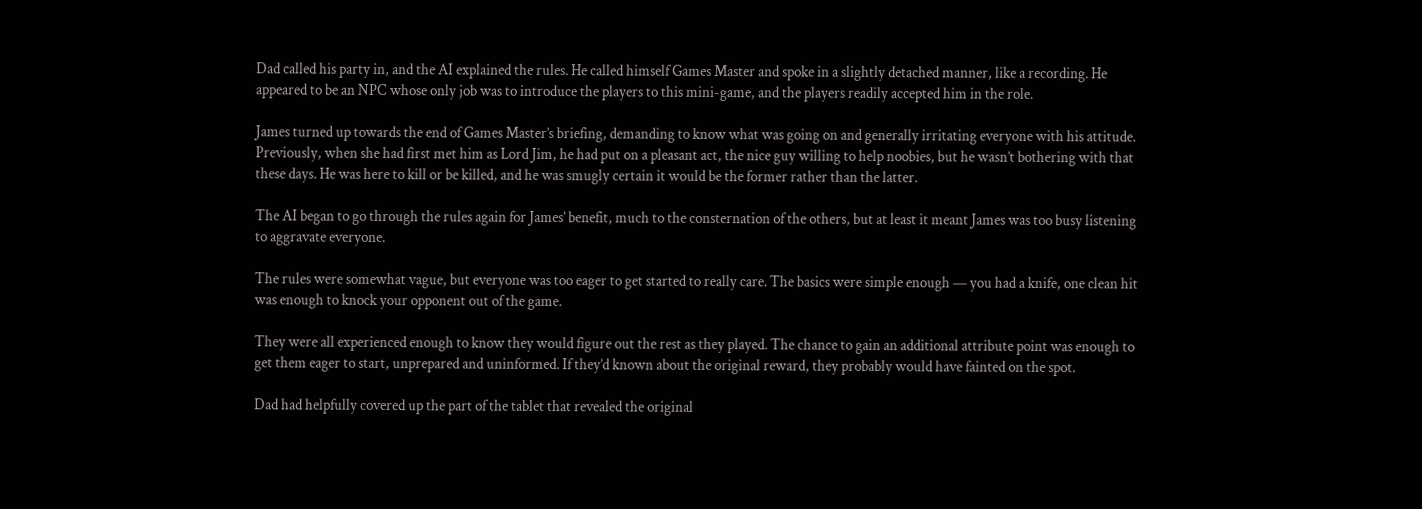Dad called his party in, and the AI explained the rules. He called himself Games Master and spoke in a slightly detached manner, like a recording. He appeared to be an NPC whose only job was to introduce the players to this mini-game, and the players readily accepted him in the role.

James turned up towards the end of Games Master’s briefing, demanding to know what was going on and generally irritating everyone with his attitude. Previously, when she had first met him as Lord Jim, he had put on a pleasant act, the nice guy willing to help noobies, but he wasn’t bothering with that these days. He was here to kill or be killed, and he was smugly certain it would be the former rather than the latter.

The AI began to go through the rules again for James’ benefit, much to the consternation of the others, but at least it meant James was too busy listening to aggravate everyone.

The rules were somewhat vague, but everyone was too eager to get started to really care. The basics were simple enough — you had a knife, one clean hit was enough to knock your opponent out of the game.

They were all experienced enough to know they would figure out the rest as they played. The chance to gain an additional attribute point was enough to get them eager to start, unprepared and uninformed. If they’d known about the original reward, they probably would have fainted on the spot.

Dad had helpfully covered up the part of the tablet that revealed the original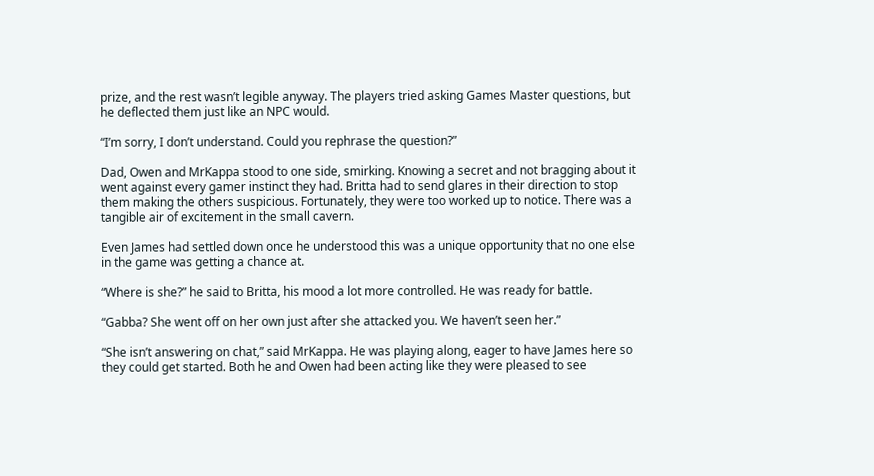prize, and the rest wasn’t legible anyway. The players tried asking Games Master questions, but he deflected them just like an NPC would.

“I’m sorry, I don’t understand. Could you rephrase the question?”

Dad, Owen and MrKappa stood to one side, smirking. Knowing a secret and not bragging about it went against every gamer instinct they had. Britta had to send glares in their direction to stop them making the others suspicious. Fortunately, they were too worked up to notice. There was a tangible air of excitement in the small cavern.

Even James had settled down once he understood this was a unique opportunity that no one else in the game was getting a chance at.

“Where is she?” he said to Britta, his mood a lot more controlled. He was ready for battle.

“Gabba? She went off on her own just after she attacked you. We haven’t seen her.”

“She isn’t answering on chat,” said MrKappa. He was playing along, eager to have James here so they could get started. Both he and Owen had been acting like they were pleased to see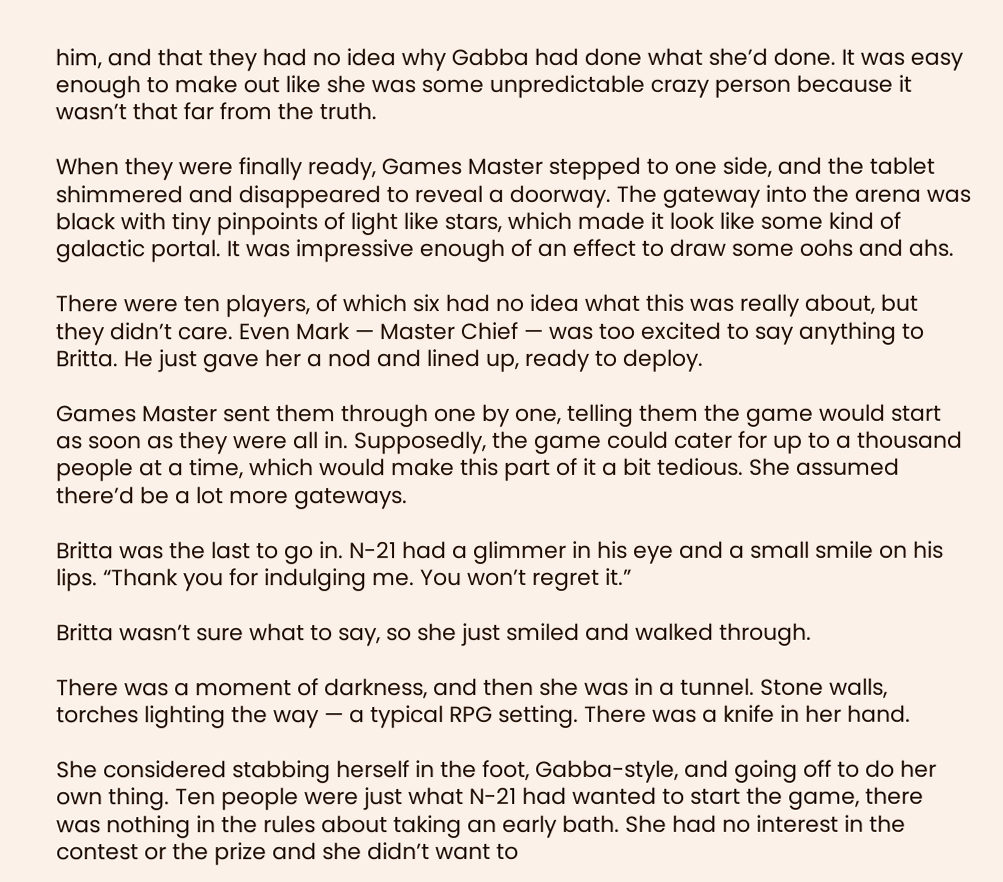him, and that they had no idea why Gabba had done what she’d done. It was easy enough to make out like she was some unpredictable crazy person because it wasn’t that far from the truth.

When they were finally ready, Games Master stepped to one side, and the tablet shimmered and disappeared to reveal a doorway. The gateway into the arena was black with tiny pinpoints of light like stars, which made it look like some kind of galactic portal. It was impressive enough of an effect to draw some oohs and ahs.

There were ten players, of which six had no idea what this was really about, but they didn’t care. Even Mark — Master Chief — was too excited to say anything to Britta. He just gave her a nod and lined up, ready to deploy.

Games Master sent them through one by one, telling them the game would start as soon as they were all in. Supposedly, the game could cater for up to a thousand people at a time, which would make this part of it a bit tedious. She assumed there’d be a lot more gateways.

Britta was the last to go in. N-21 had a glimmer in his eye and a small smile on his lips. “Thank you for indulging me. You won’t regret it.”

Britta wasn’t sure what to say, so she just smiled and walked through.

There was a moment of darkness, and then she was in a tunnel. Stone walls, torches lighting the way — a typical RPG setting. There was a knife in her hand.

She considered stabbing herself in the foot, Gabba-style, and going off to do her own thing. Ten people were just what N-21 had wanted to start the game, there was nothing in the rules about taking an early bath. She had no interest in the contest or the prize and she didn’t want to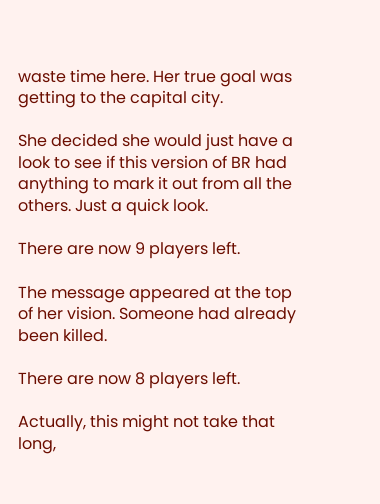waste time here. Her true goal was getting to the capital city.

She decided she would just have a look to see if this version of BR had anything to mark it out from all the others. Just a quick look.

There are now 9 players left.

The message appeared at the top of her vision. Someone had already been killed.

There are now 8 players left.

Actually, this might not take that long,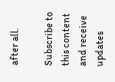after all.

Subscribe to this content and receive updates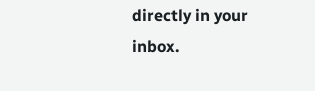directly in your inbox.